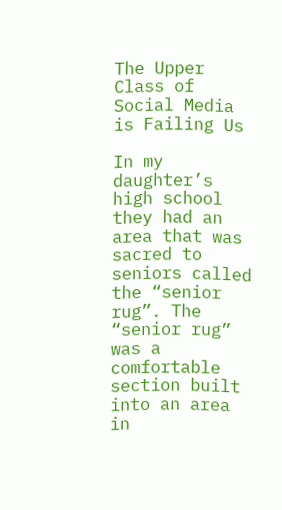The Upper Class of Social Media is Failing Us

In my daughter’s high school they had an area that was sacred to seniors called the “senior rug”. The “senior rug” was a comfortable section built into an area in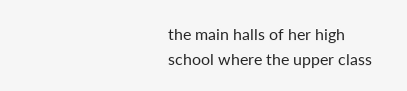the main halls of her high school where the upper class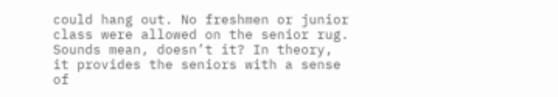could hang out. No freshmen or junior class were allowed on the senior rug. Sounds mean, doesn’t it? In theory, it provides the seniors with a sense of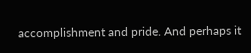accomplishment and pride. And perhaps it